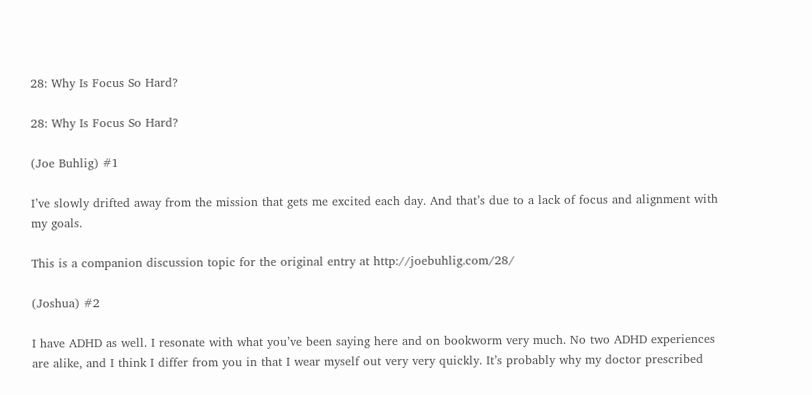28: Why Is Focus So Hard?

28: Why Is Focus So Hard?

(Joe Buhlig) #1

I’ve slowly drifted away from the mission that gets me excited each day. And that’s due to a lack of focus and alignment with my goals.

This is a companion discussion topic for the original entry at http://joebuhlig.com/28/

(Joshua) #2

I have ADHD as well. I resonate with what you’ve been saying here and on bookworm very much. No two ADHD experiences are alike, and I think I differ from you in that I wear myself out very very quickly. It’s probably why my doctor prescribed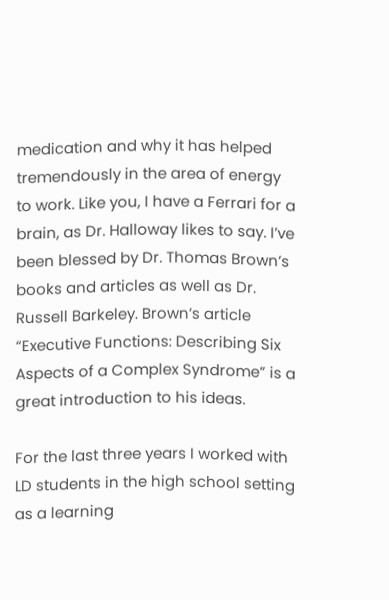medication and why it has helped tremendously in the area of energy to work. Like you, I have a Ferrari for a brain, as Dr. Halloway likes to say. I’ve been blessed by Dr. Thomas Brown’s books and articles as well as Dr. Russell Barkeley. Brown’s article “Executive Functions: Describing Six Aspects of a Complex Syndrome” is a great introduction to his ideas.

For the last three years I worked with LD students in the high school setting as a learning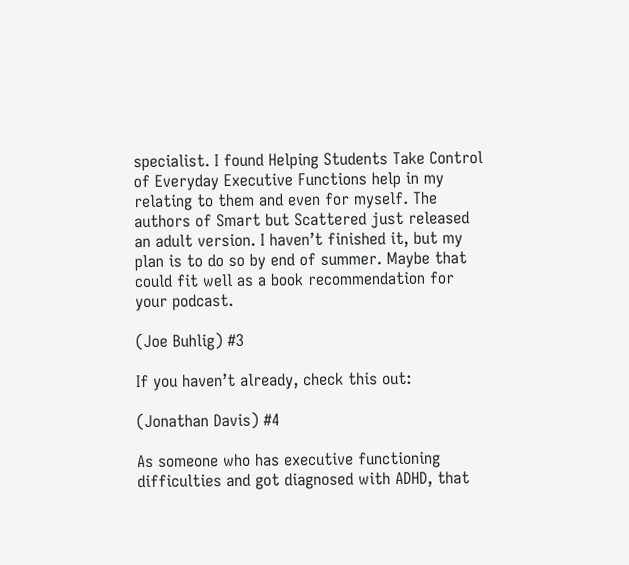specialist. I found Helping Students Take Control of Everyday Executive Functions help in my relating to them and even for myself. The authors of Smart but Scattered just released an adult version. I haven’t finished it, but my plan is to do so by end of summer. Maybe that could fit well as a book recommendation for your podcast.

(Joe Buhlig) #3

If you haven’t already, check this out:

(Jonathan Davis) #4

As someone who has executive functioning difficulties and got diagnosed with ADHD, that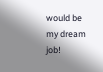would be my dream job!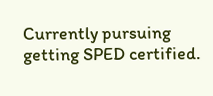Currently pursuing getting SPED certified.